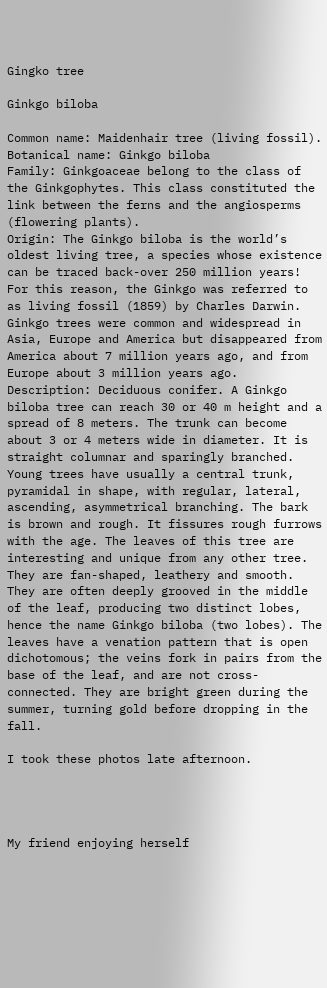Gingko tree

Ginkgo biloba

Common name: Maidenhair tree (living fossil).
Botanical name: Ginkgo biloba
Family: Ginkgoaceae belong to the class of the Ginkgophytes. This class constituted the link between the ferns and the angiosperms (flowering plants).
Origin: The Ginkgo biloba is the world’s oldest living tree, a species whose existence can be traced back-over 250 million years! For this reason, the Ginkgo was referred to as living fossil (1859) by Charles Darwin. Ginkgo trees were common and widespread in Asia, Europe and America but disappeared from America about 7 million years ago, and from Europe about 3 million years ago.
Description: Deciduous conifer. A Ginkgo biloba tree can reach 30 or 40 m height and a spread of 8 meters. The trunk can become about 3 or 4 meters wide in diameter. It is straight columnar and sparingly branched. Young trees have usually a central trunk, pyramidal in shape, with regular, lateral, ascending, asymmetrical branching. The bark is brown and rough. It fissures rough furrows with the age. The leaves of this tree are interesting and unique from any other tree. They are fan-shaped, leathery and smooth. They are often deeply grooved in the middle of the leaf, producing two distinct lobes, hence the name Ginkgo biloba (two lobes). The leaves have a venation pattern that is open dichotomous; the veins fork in pairs from the base of the leaf, and are not cross-connected. They are bright green during the summer, turning gold before dropping in the fall.

I took these photos late afternoon.




My friend enjoying herself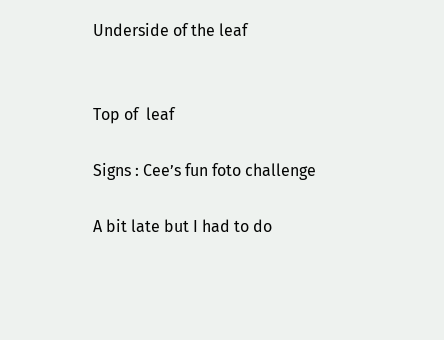Underside of the leaf


Top of  leaf

Signs : Cee’s fun foto challenge

A bit late but I had to do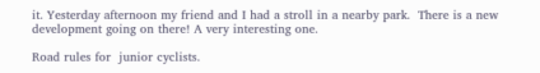it. Yesterday afternoon my friend and I had a stroll in a nearby park.  There is a new development going on there! A very interesting one.

Road rules for  junior cyclists.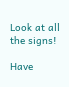Look at all the signs!

Have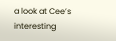a look at Cee’s interesting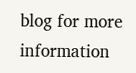blog for more information